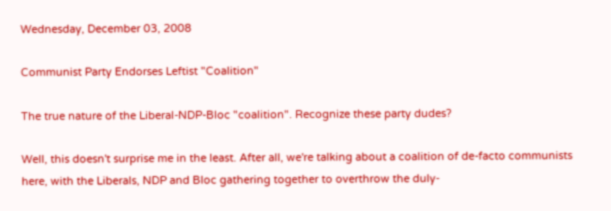Wednesday, December 03, 2008

Communist Party Endorses Leftist "Coalition"

The true nature of the Liberal-NDP-Bloc "coalition". Recognize these party dudes?

Well, this doesn't surprise me in the least. After all, we're talking about a coalition of de-facto communists here, with the Liberals, NDP and Bloc gathering together to overthrow the duly-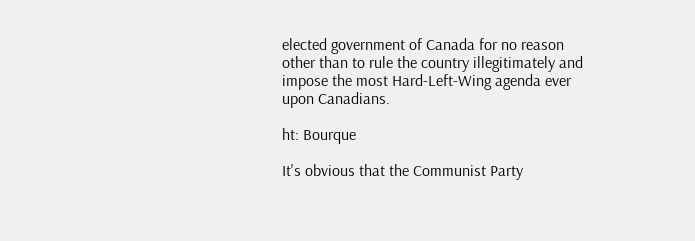elected government of Canada for no reason other than to rule the country illegitimately and impose the most Hard-Left-Wing agenda ever upon Canadians.

ht: Bourque

It's obvious that the Communist Party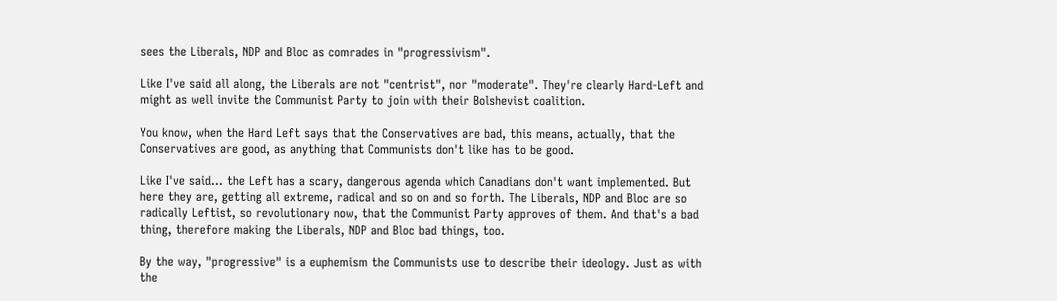sees the Liberals, NDP and Bloc as comrades in "progressivism".

Like I've said all along, the Liberals are not "centrist", nor "moderate". They're clearly Hard-Left and might as well invite the Communist Party to join with their Bolshevist coalition.

You know, when the Hard Left says that the Conservatives are bad, this means, actually, that the Conservatives are good, as anything that Communists don't like has to be good.

Like I've said... the Left has a scary, dangerous agenda which Canadians don't want implemented. But here they are, getting all extreme, radical and so on and so forth. The Liberals, NDP and Bloc are so radically Leftist, so revolutionary now, that the Communist Party approves of them. And that's a bad thing, therefore making the Liberals, NDP and Bloc bad things, too.

By the way, "progressive" is a euphemism the Communists use to describe their ideology. Just as with the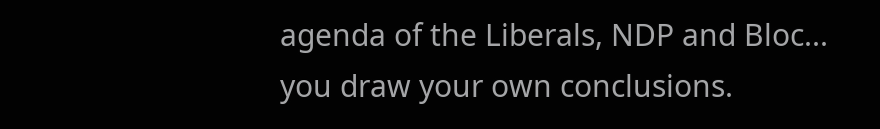agenda of the Liberals, NDP and Bloc... you draw your own conclusions.